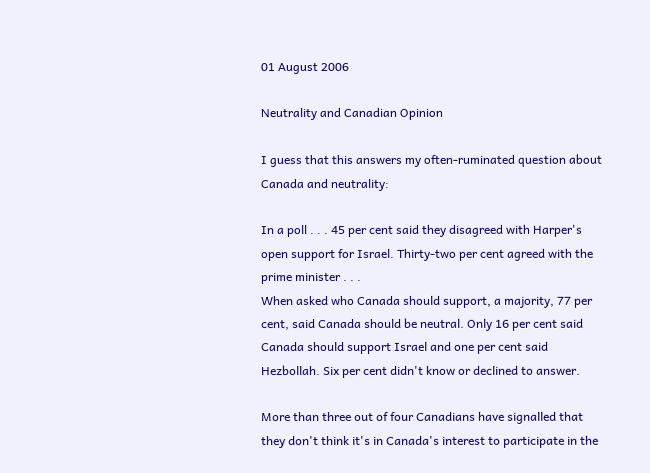01 August 2006

Neutrality and Canadian Opinion

I guess that this answers my often-ruminated question about Canada and neutrality:

In a poll . . . 45 per cent said they disagreed with Harper's open support for Israel. Thirty-two per cent agreed with the prime minister . . .
When asked who Canada should support, a majority, 77 per cent, said Canada should be neutral. Only 16 per cent said Canada should support Israel and one per cent said Hezbollah. Six per cent didn't know or declined to answer.

More than three out of four Canadians have signalled that they don't think it's in Canada's interest to participate in the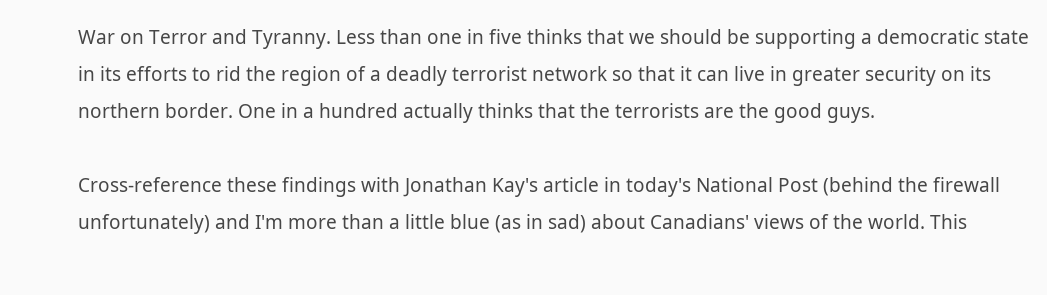War on Terror and Tyranny. Less than one in five thinks that we should be supporting a democratic state in its efforts to rid the region of a deadly terrorist network so that it can live in greater security on its northern border. One in a hundred actually thinks that the terrorists are the good guys.

Cross-reference these findings with Jonathan Kay's article in today's National Post (behind the firewall unfortunately) and I'm more than a little blue (as in sad) about Canadians' views of the world. This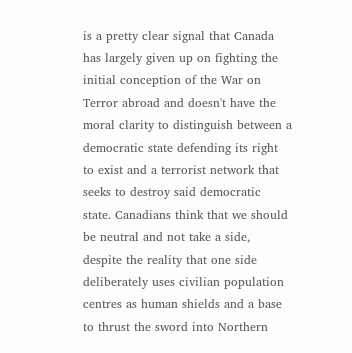is a pretty clear signal that Canada has largely given up on fighting the initial conception of the War on Terror abroad and doesn't have the moral clarity to distinguish between a democratic state defending its right to exist and a terrorist network that seeks to destroy said democratic state. Canadians think that we should be neutral and not take a side, despite the reality that one side deliberately uses civilian population centres as human shields and a base to thrust the sword into Northern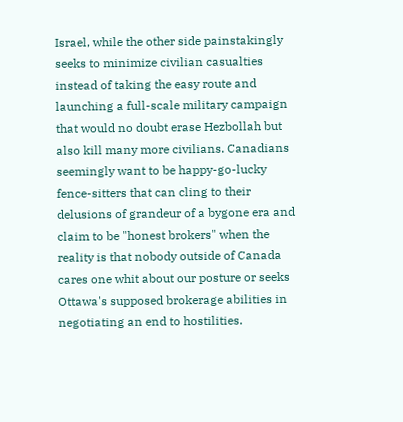Israel, while the other side painstakingly seeks to minimize civilian casualties instead of taking the easy route and launching a full-scale military campaign that would no doubt erase Hezbollah but also kill many more civilians. Canadians seemingly want to be happy-go-lucky fence-sitters that can cling to their delusions of grandeur of a bygone era and claim to be "honest brokers" when the reality is that nobody outside of Canada cares one whit about our posture or seeks Ottawa's supposed brokerage abilities in negotiating an end to hostilities.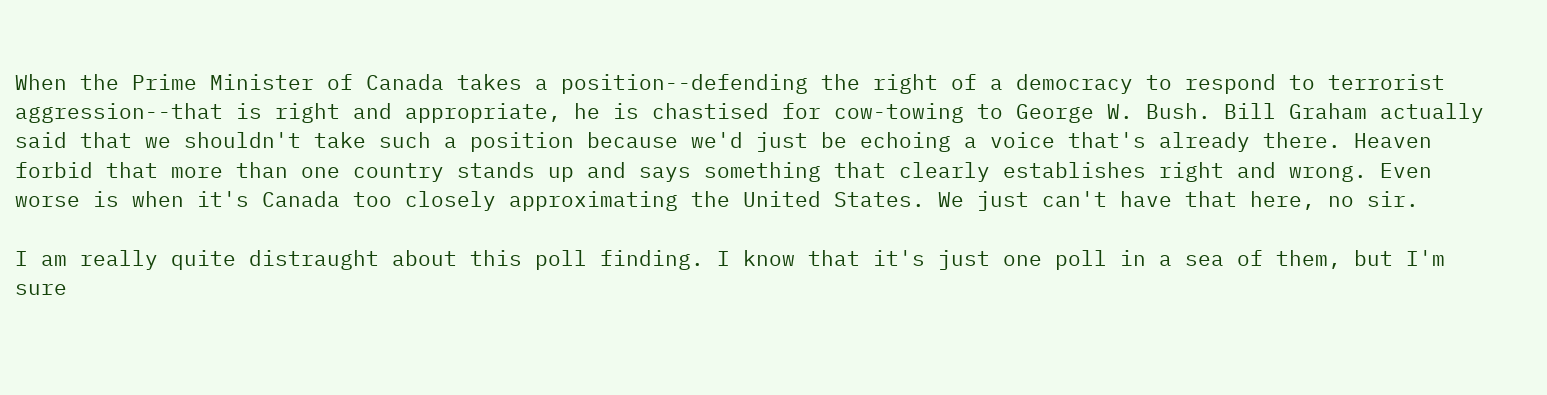When the Prime Minister of Canada takes a position--defending the right of a democracy to respond to terrorist aggression--that is right and appropriate, he is chastised for cow-towing to George W. Bush. Bill Graham actually said that we shouldn't take such a position because we'd just be echoing a voice that's already there. Heaven forbid that more than one country stands up and says something that clearly establishes right and wrong. Even worse is when it's Canada too closely approximating the United States. We just can't have that here, no sir.

I am really quite distraught about this poll finding. I know that it's just one poll in a sea of them, but I'm sure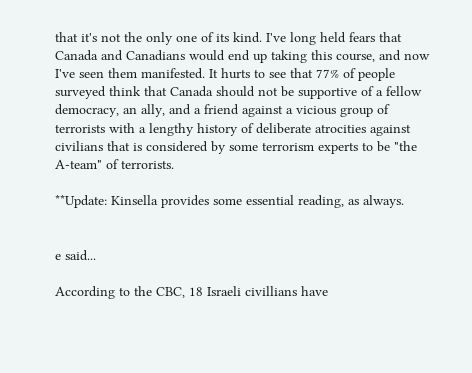that it's not the only one of its kind. I've long held fears that Canada and Canadians would end up taking this course, and now I've seen them manifested. It hurts to see that 77% of people surveyed think that Canada should not be supportive of a fellow democracy, an ally, and a friend against a vicious group of terrorists with a lengthy history of deliberate atrocities against civilians that is considered by some terrorism experts to be "the A-team" of terrorists.

**Update: Kinsella provides some essential reading, as always.


e said...

According to the CBC, 18 Israeli civillians have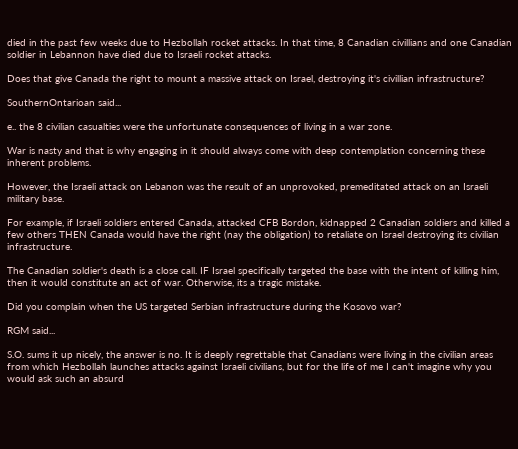died in the past few weeks due to Hezbollah rocket attacks. In that time, 8 Canadian civillians and one Canadian soldier in Lebannon have died due to Israeli rocket attacks.

Does that give Canada the right to mount a massive attack on Israel, destroying it's civillian infrastructure?

SouthernOntarioan said...

e.. the 8 civilian casualties were the unfortunate consequences of living in a war zone.

War is nasty and that is why engaging in it should always come with deep contemplation concerning these inherent problems.

However, the Israeli attack on Lebanon was the result of an unprovoked, premeditated attack on an Israeli military base.

For example, if Israeli soldiers entered Canada, attacked CFB Bordon, kidnapped 2 Canadian soldiers and killed a few others THEN Canada would have the right (nay the obligation) to retaliate on Israel destroying its civilian infrastructure.

The Canadian soldier's death is a close call. IF Israel specifically targeted the base with the intent of killing him, then it would constitute an act of war. Otherwise, its a tragic mistake.

Did you complain when the US targeted Serbian infrastructure during the Kosovo war?

RGM said...

S.O. sums it up nicely, the answer is no. It is deeply regrettable that Canadians were living in the civilian areas from which Hezbollah launches attacks against Israeli civilians, but for the life of me I can't imagine why you would ask such an absurd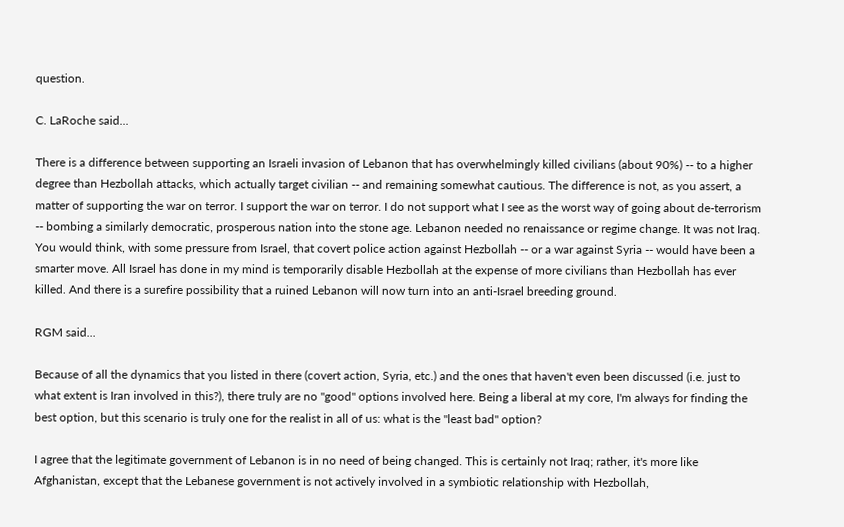question.

C. LaRoche said...

There is a difference between supporting an Israeli invasion of Lebanon that has overwhelmingly killed civilians (about 90%) -- to a higher degree than Hezbollah attacks, which actually target civilian -- and remaining somewhat cautious. The difference is not, as you assert, a matter of supporting the war on terror. I support the war on terror. I do not support what I see as the worst way of going about de-terrorism -- bombing a similarly democratic, prosperous nation into the stone age. Lebanon needed no renaissance or regime change. It was not Iraq. You would think, with some pressure from Israel, that covert police action against Hezbollah -- or a war against Syria -- would have been a smarter move. All Israel has done in my mind is temporarily disable Hezbollah at the expense of more civilians than Hezbollah has ever killed. And there is a surefire possibility that a ruined Lebanon will now turn into an anti-Israel breeding ground.

RGM said...

Because of all the dynamics that you listed in there (covert action, Syria, etc.) and the ones that haven't even been discussed (i.e. just to what extent is Iran involved in this?), there truly are no "good" options involved here. Being a liberal at my core, I'm always for finding the best option, but this scenario is truly one for the realist in all of us: what is the "least bad" option?

I agree that the legitimate government of Lebanon is in no need of being changed. This is certainly not Iraq; rather, it's more like Afghanistan, except that the Lebanese government is not actively involved in a symbiotic relationship with Hezbollah,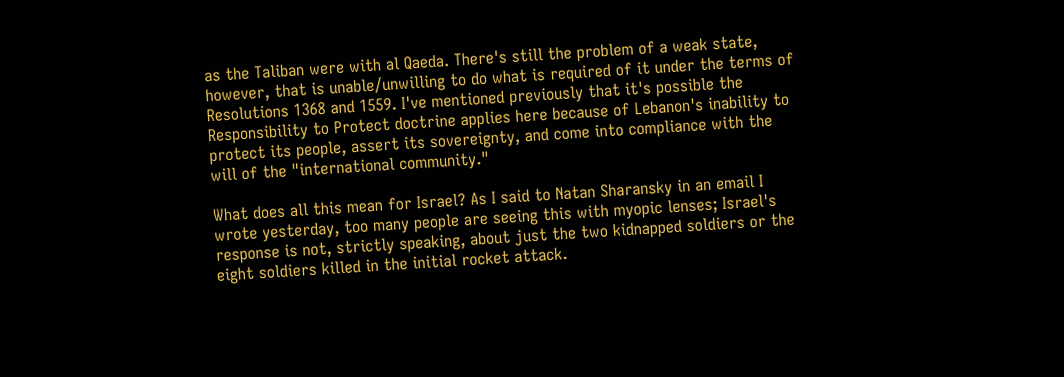as the Taliban were with al Qaeda. There's still the problem of a weak state, however, that is unable/unwilling to do what is required of it under the terms of Resolutions 1368 and 1559. I've mentioned previously that it's possible the Responsibility to Protect doctrine applies here because of Lebanon's inability to protect its people, assert its sovereignty, and come into compliance with the will of the "international community."

What does all this mean for Israel? As I said to Natan Sharansky in an email I wrote yesterday, too many people are seeing this with myopic lenses; Israel's response is not, strictly speaking, about just the two kidnapped soldiers or the eight soldiers killed in the initial rocket attack.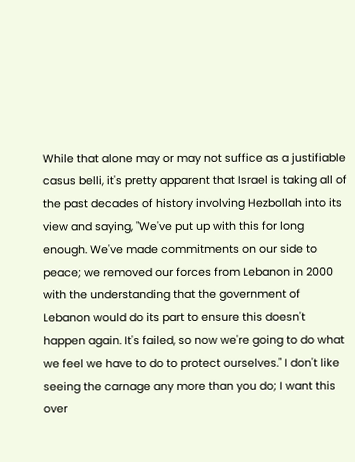While that alone may or may not suffice as a justifiable casus belli, it's pretty apparent that Israel is taking all of the past decades of history involving Hezbollah into its view and saying, "We've put up with this for long enough. We've made commitments on our side to peace; we removed our forces from Lebanon in 2000 with the understanding that the government of Lebanon would do its part to ensure this doesn't happen again. It's failed, so now we're going to do what we feel we have to do to protect ourselves." I don't like seeing the carnage any more than you do; I want this over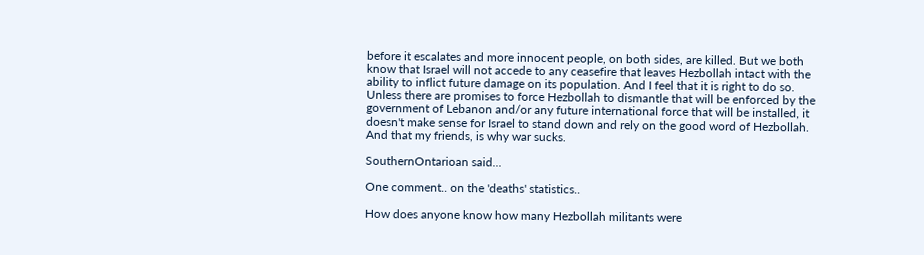before it escalates and more innocent people, on both sides, are killed. But we both know that Israel will not accede to any ceasefire that leaves Hezbollah intact with the ability to inflict future damage on its population. And I feel that it is right to do so. Unless there are promises to force Hezbollah to dismantle that will be enforced by the government of Lebanon and/or any future international force that will be installed, it doesn't make sense for Israel to stand down and rely on the good word of Hezbollah. And that my friends, is why war sucks.

SouthernOntarioan said...

One comment.. on the 'deaths' statistics..

How does anyone know how many Hezbollah militants were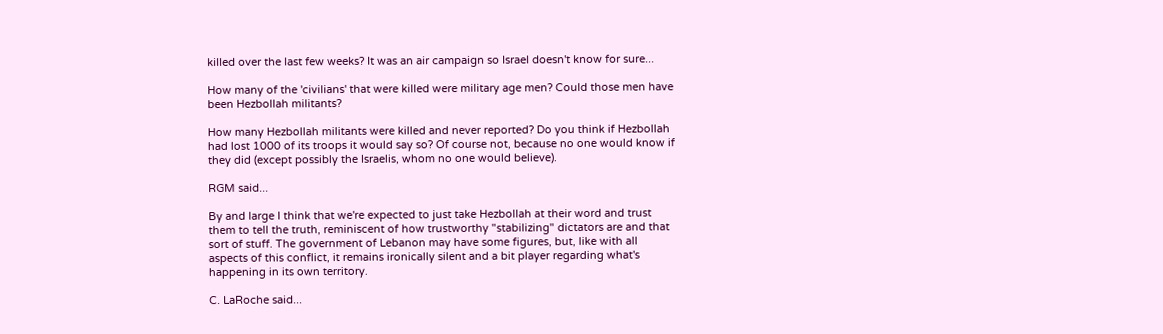killed over the last few weeks? It was an air campaign so Israel doesn't know for sure...

How many of the 'civilians' that were killed were military age men? Could those men have been Hezbollah militants?

How many Hezbollah militants were killed and never reported? Do you think if Hezbollah had lost 1000 of its troops it would say so? Of course not, because no one would know if they did (except possibly the Israelis, whom no one would believe).

RGM said...

By and large I think that we're expected to just take Hezbollah at their word and trust them to tell the truth, reminiscent of how trustworthy "stabilizing" dictators are and that sort of stuff. The government of Lebanon may have some figures, but, like with all aspects of this conflict, it remains ironically silent and a bit player regarding what's happening in its own territory.

C. LaRoche said...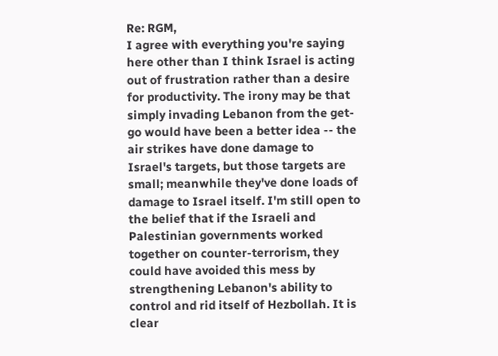Re: RGM,
I agree with everything you're saying here other than I think Israel is acting out of frustration rather than a desire for productivity. The irony may be that simply invading Lebanon from the get-go would have been a better idea -- the air strikes have done damage to Israel's targets, but those targets are small; meanwhile they've done loads of damage to Israel itself. I'm still open to the belief that if the Israeli and Palestinian governments worked together on counter-terrorism, they could have avoided this mess by strengthening Lebanon's ability to control and rid itself of Hezbollah. It is clear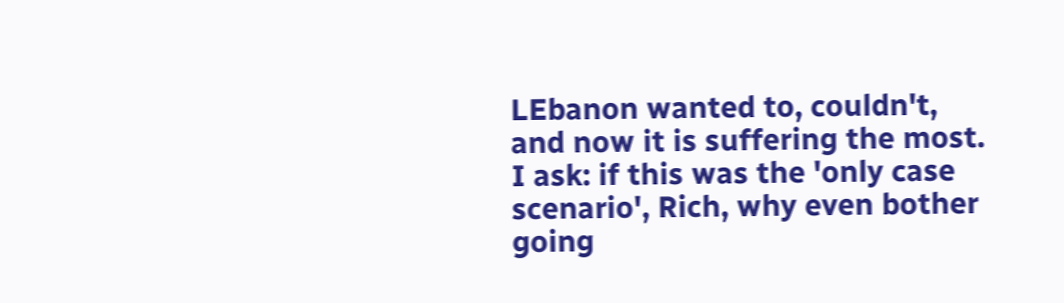LEbanon wanted to, couldn't, and now it is suffering the most. I ask: if this was the 'only case scenario', Rich, why even bother going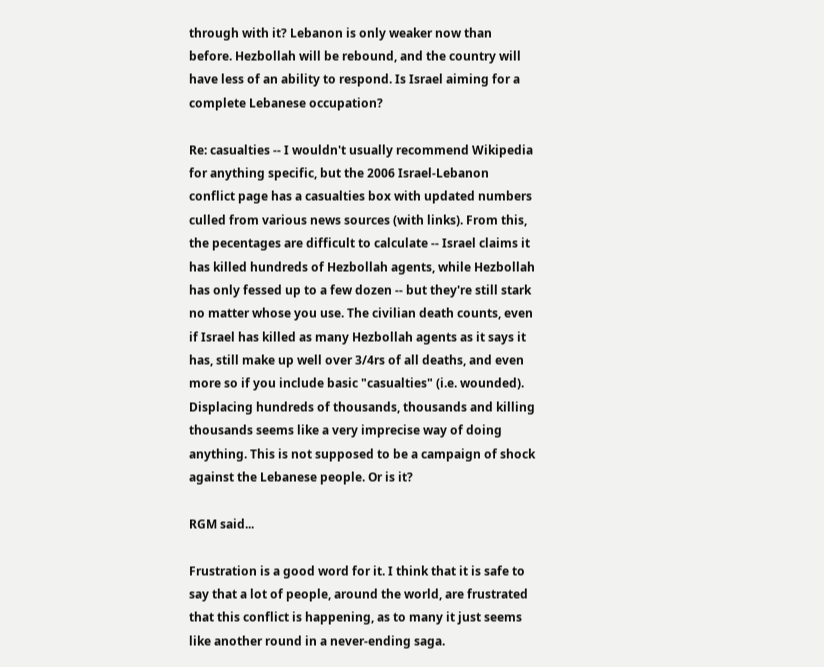through with it? Lebanon is only weaker now than before. Hezbollah will be rebound, and the country will have less of an ability to respond. Is Israel aiming for a complete Lebanese occupation?

Re: casualties -- I wouldn't usually recommend Wikipedia for anything specific, but the 2006 Israel-Lebanon conflict page has a casualties box with updated numbers culled from various news sources (with links). From this, the pecentages are difficult to calculate -- Israel claims it has killed hundreds of Hezbollah agents, while Hezbollah has only fessed up to a few dozen -- but they're still stark no matter whose you use. The civilian death counts, even if Israel has killed as many Hezbollah agents as it says it has, still make up well over 3/4rs of all deaths, and even more so if you include basic "casualties" (i.e. wounded). Displacing hundreds of thousands, thousands and killing thousands seems like a very imprecise way of doing anything. This is not supposed to be a campaign of shock against the Lebanese people. Or is it?

RGM said...

Frustration is a good word for it. I think that it is safe to say that a lot of people, around the world, are frustrated that this conflict is happening, as to many it just seems like another round in a never-ending saga.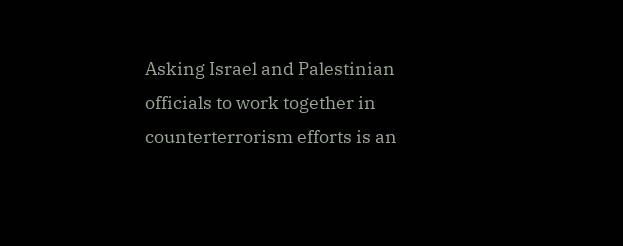Asking Israel and Palestinian officials to work together in counterterrorism efforts is an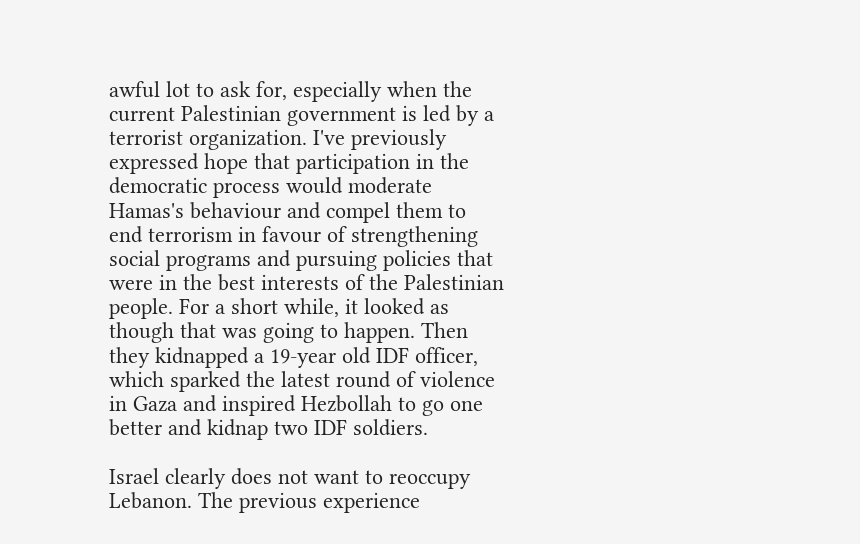awful lot to ask for, especially when the current Palestinian government is led by a terrorist organization. I've previously expressed hope that participation in the democratic process would moderate Hamas's behaviour and compel them to end terrorism in favour of strengthening social programs and pursuing policies that were in the best interests of the Palestinian people. For a short while, it looked as though that was going to happen. Then they kidnapped a 19-year old IDF officer, which sparked the latest round of violence in Gaza and inspired Hezbollah to go one better and kidnap two IDF soldiers.

Israel clearly does not want to reoccupy Lebanon. The previous experience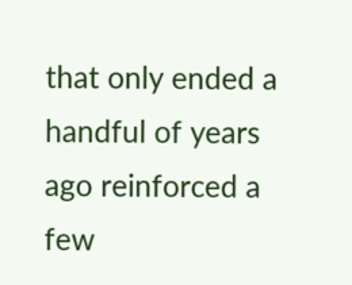that only ended a handful of years ago reinforced a few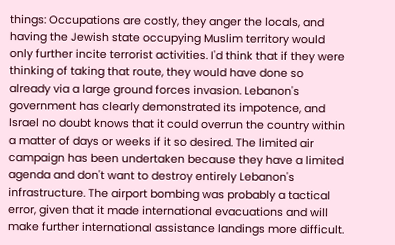things: Occupations are costly, they anger the locals, and having the Jewish state occupying Muslim territory would only further incite terrorist activities. I'd think that if they were thinking of taking that route, they would have done so already via a large ground forces invasion. Lebanon's government has clearly demonstrated its impotence, and Israel no doubt knows that it could overrun the country within a matter of days or weeks if it so desired. The limited air campaign has been undertaken because they have a limited agenda and don't want to destroy entirely Lebanon's infrastructure. The airport bombing was probably a tactical error, given that it made international evacuations and will make further international assistance landings more difficult.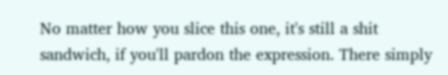No matter how you slice this one, it's still a shit sandwich, if you'll pardon the expression. There simply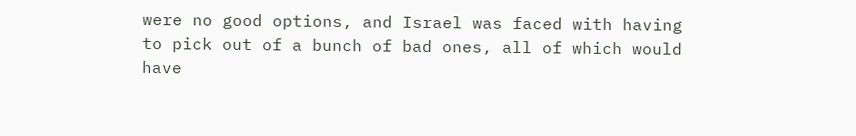were no good options, and Israel was faced with having to pick out of a bunch of bad ones, all of which would have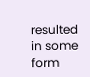resulted in some form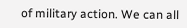of military action. We can all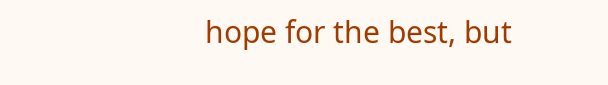hope for the best, but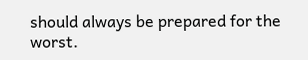should always be prepared for the worst.